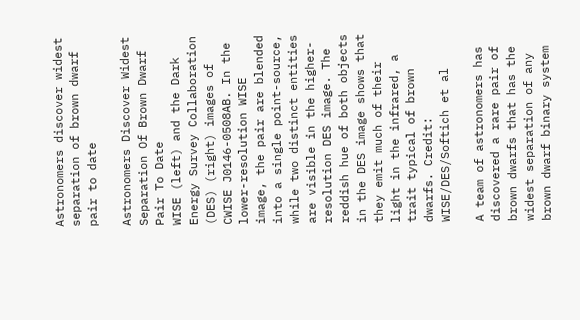Astronomers discover widest separation of brown dwarf pair to date

Astronomers Discover Widest Separation Of Brown Dwarf Pair To Date
WISE (left) and the Dark Energy Survey Collaboration (DES) (right) images of CWISE J0146-0508AB. In the lower-resolution WISE image, the pair are blended into a single point-source, while two distinct entities are visible in the higher-resolution DES image. The reddish hue of both objects in the DES image shows that they emit much of their light in the infrared, a trait typical of brown dwarfs. Credit: WISE/DES/Softich et al

A team of astronomers has discovered a rare pair of brown dwarfs that has the widest separation of any brown dwarf binary system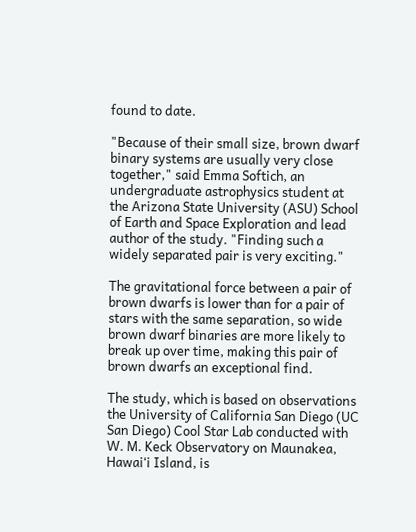found to date.

"Because of their small size, brown dwarf binary systems are usually very close together," said Emma Softich, an undergraduate astrophysics student at the Arizona State University (ASU) School of Earth and Space Exploration and lead author of the study. "Finding such a widely separated pair is very exciting."

The gravitational force between a pair of brown dwarfs is lower than for a pair of stars with the same separation, so wide brown dwarf binaries are more likely to break up over time, making this pair of brown dwarfs an exceptional find.

The study, which is based on observations the University of California San Diego (UC San Diego) Cool Star Lab conducted with W. M. Keck Observatory on Maunakea, Hawaiʻi Island, is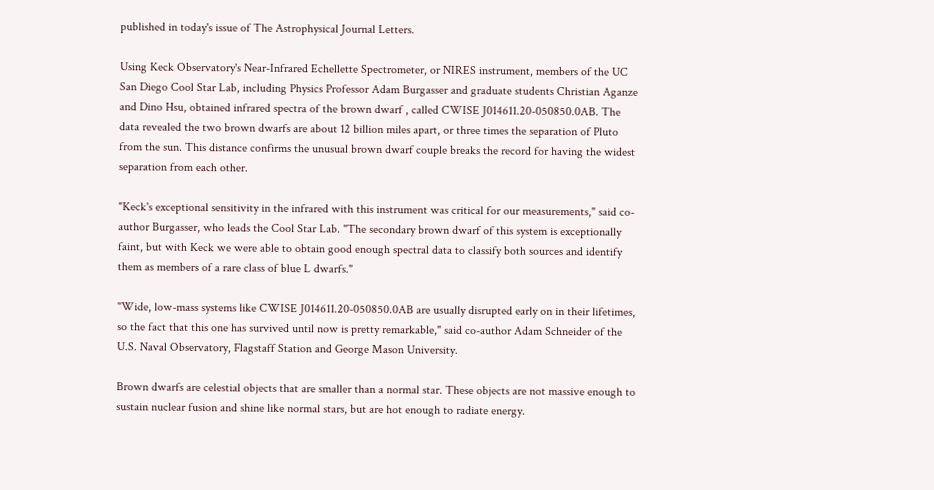published in today's issue of The Astrophysical Journal Letters.

Using Keck Observatory's Near-Infrared Echellette Spectrometer, or NIRES instrument, members of the UC San Diego Cool Star Lab, including Physics Professor Adam Burgasser and graduate students Christian Aganze and Dino Hsu, obtained infrared spectra of the brown dwarf , called CWISE J014611.20-050850.0AB. The data revealed the two brown dwarfs are about 12 billion miles apart, or three times the separation of Pluto from the sun. This distance confirms the unusual brown dwarf couple breaks the record for having the widest separation from each other.

"Keck's exceptional sensitivity in the infrared with this instrument was critical for our measurements," said co-author Burgasser, who leads the Cool Star Lab. "The secondary brown dwarf of this system is exceptionally faint, but with Keck we were able to obtain good enough spectral data to classify both sources and identify them as members of a rare class of blue L dwarfs."

"Wide, low-mass systems like CWISE J014611.20-050850.0AB are usually disrupted early on in their lifetimes, so the fact that this one has survived until now is pretty remarkable," said co-author Adam Schneider of the U.S. Naval Observatory, Flagstaff Station and George Mason University.

Brown dwarfs are celestial objects that are smaller than a normal star. These objects are not massive enough to sustain nuclear fusion and shine like normal stars, but are hot enough to radiate energy.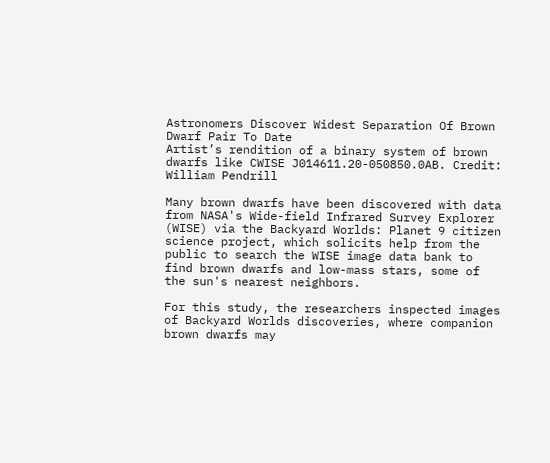Astronomers Discover Widest Separation Of Brown Dwarf Pair To Date
Artist’s rendition of a binary system of brown dwarfs like CWISE J014611.20-050850.0AB. Credit: William Pendrill

Many brown dwarfs have been discovered with data from NASA's Wide-field Infrared Survey Explorer (WISE) via the Backyard Worlds: Planet 9 citizen science project, which solicits help from the public to search the WISE image data bank to find brown dwarfs and low-mass stars, some of the sun's nearest neighbors.

For this study, the researchers inspected images of Backyard Worlds discoveries, where companion brown dwarfs may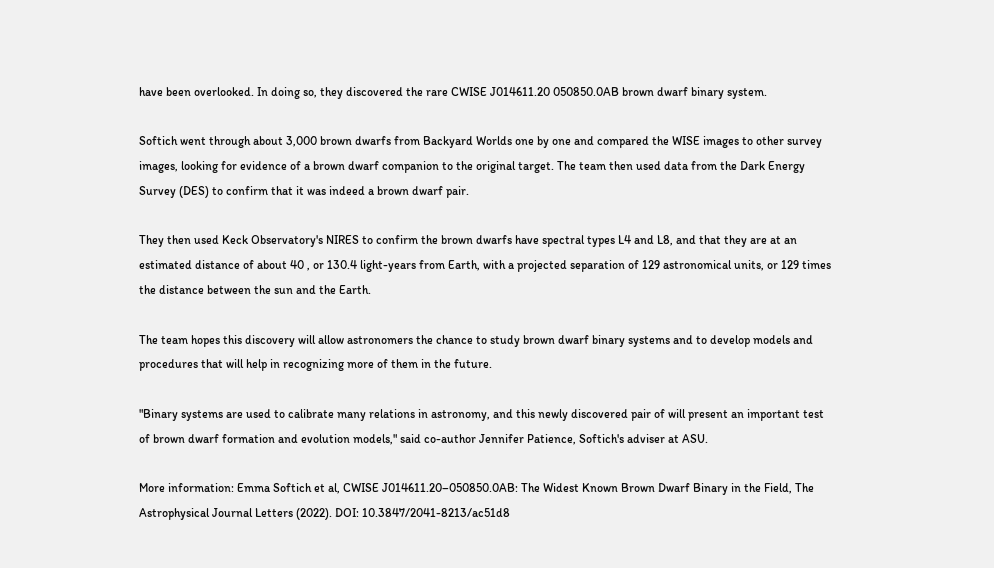have been overlooked. In doing so, they discovered the rare CWISE J014611.20 050850.0AB brown dwarf binary system.

Softich went through about 3,000 brown dwarfs from Backyard Worlds one by one and compared the WISE images to other survey images, looking for evidence of a brown dwarf companion to the original target. The team then used data from the Dark Energy Survey (DES) to confirm that it was indeed a brown dwarf pair.

They then used Keck Observatory's NIRES to confirm the brown dwarfs have spectral types L4 and L8, and that they are at an estimated distance of about 40 , or 130.4 light-years from Earth, with a projected separation of 129 astronomical units, or 129 times the distance between the sun and the Earth.

The team hopes this discovery will allow astronomers the chance to study brown dwarf binary systems and to develop models and procedures that will help in recognizing more of them in the future.

"Binary systems are used to calibrate many relations in astronomy, and this newly discovered pair of will present an important test of brown dwarf formation and evolution models," said co-author Jennifer Patience, Softich's adviser at ASU.

More information: Emma Softich et al, CWISE J014611.20–050850.0AB: The Widest Known Brown Dwarf Binary in the Field, The Astrophysical Journal Letters (2022). DOI: 10.3847/2041-8213/ac51d8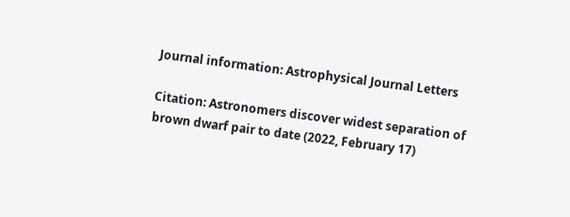Journal information: Astrophysical Journal Letters

Citation: Astronomers discover widest separation of brown dwarf pair to date (2022, February 17)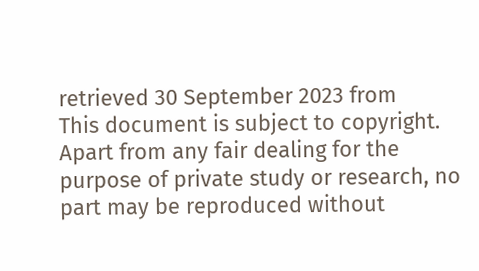retrieved 30 September 2023 from
This document is subject to copyright. Apart from any fair dealing for the purpose of private study or research, no part may be reproduced without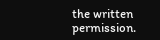the written permission.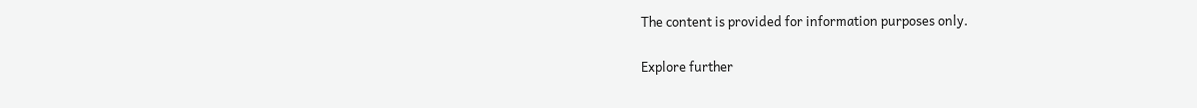The content is provided for information purposes only.

Explore further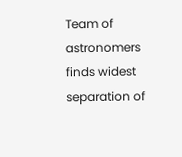Team of astronomers finds widest separation of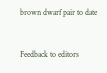brown dwarf pair to date


Feedback to editors